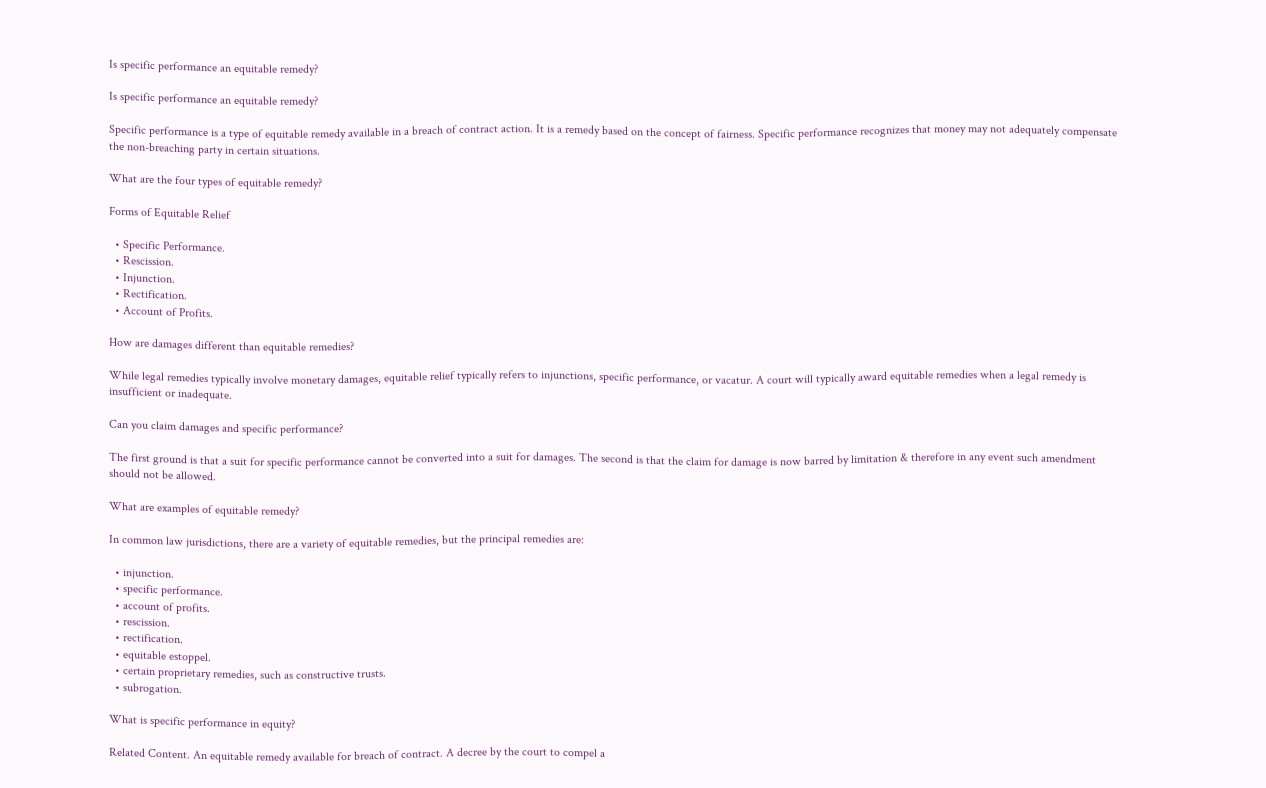Is specific performance an equitable remedy?

Is specific performance an equitable remedy?

Specific performance is a type of equitable remedy available in a breach of contract action. It is a remedy based on the concept of fairness. Specific performance recognizes that money may not adequately compensate the non-breaching party in certain situations.

What are the four types of equitable remedy?

Forms of Equitable Relief

  • Specific Performance.
  • Rescission.
  • Injunction.
  • Rectification.
  • Account of Profits.

How are damages different than equitable remedies?

While legal remedies typically involve monetary damages, equitable relief typically refers to injunctions, specific performance, or vacatur. A court will typically award equitable remedies when a legal remedy is insufficient or inadequate.

Can you claim damages and specific performance?

The first ground is that a suit for specific performance cannot be converted into a suit for damages. The second is that the claim for damage is now barred by limitation & therefore in any event such amendment should not be allowed.

What are examples of equitable remedy?

In common law jurisdictions, there are a variety of equitable remedies, but the principal remedies are:

  • injunction.
  • specific performance.
  • account of profits.
  • rescission.
  • rectification.
  • equitable estoppel.
  • certain proprietary remedies, such as constructive trusts.
  • subrogation.

What is specific performance in equity?

Related Content. An equitable remedy available for breach of contract. A decree by the court to compel a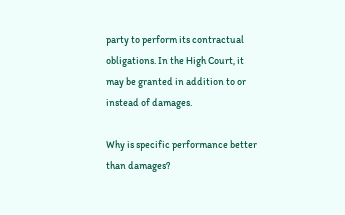party to perform its contractual obligations. In the High Court, it may be granted in addition to or instead of damages.

Why is specific performance better than damages?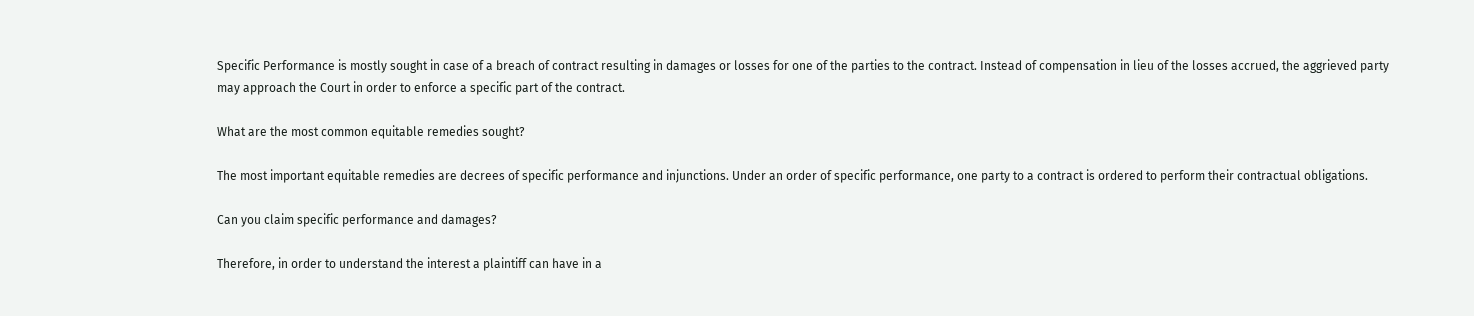Specific Performance is mostly sought in case of a breach of contract resulting in damages or losses for one of the parties to the contract. Instead of compensation in lieu of the losses accrued, the aggrieved party may approach the Court in order to enforce a specific part of the contract.

What are the most common equitable remedies sought?

The most important equitable remedies are decrees of specific performance and injunctions. Under an order of specific performance, one party to a contract is ordered to perform their contractual obligations.

Can you claim specific performance and damages?

Therefore, in order to understand the interest a plaintiff can have in a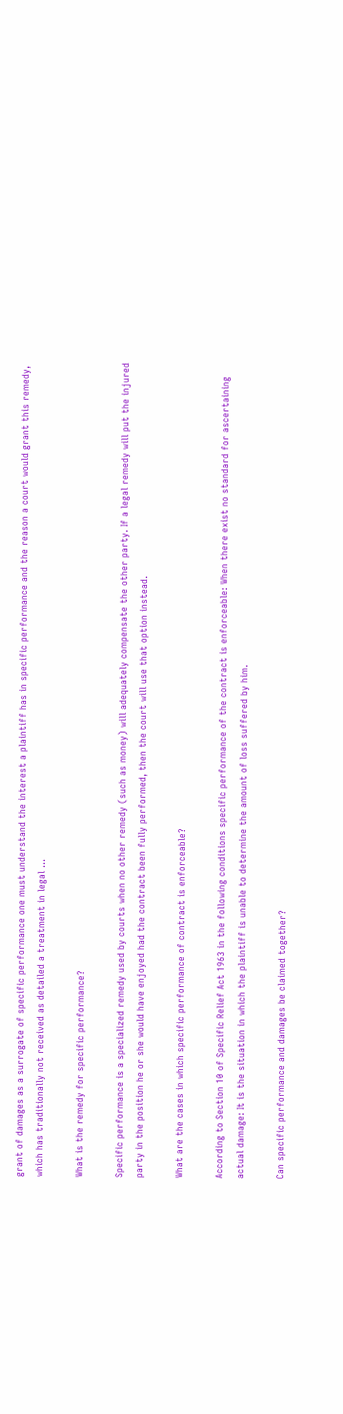grant of damages as a surrogate of specific performance one must understand the interest a plaintiff has in specific performance and the reason a court would grant this remedy, which has traditionally not received as detailed a treatment in legal …

What is the remedy for specific performance?

Specific performance is a specialized remedy used by courts when no other remedy (such as money) will adequately compensate the other party. If a legal remedy will put the injured party in the position he or she would have enjoyed had the contract been fully performed, then the court will use that option instead.

What are the cases in which specific performance of contract is enforceable?

According to Section 10 of Specific Relief Act 1963 in the following conditions specific performance of the contract is enforceable: When there exist no standard for ascertaining actual damage: It is the situation in which the plaintiff is unable to determine the amount of loss suffered by him.

Can specific performance and damages be claimed together?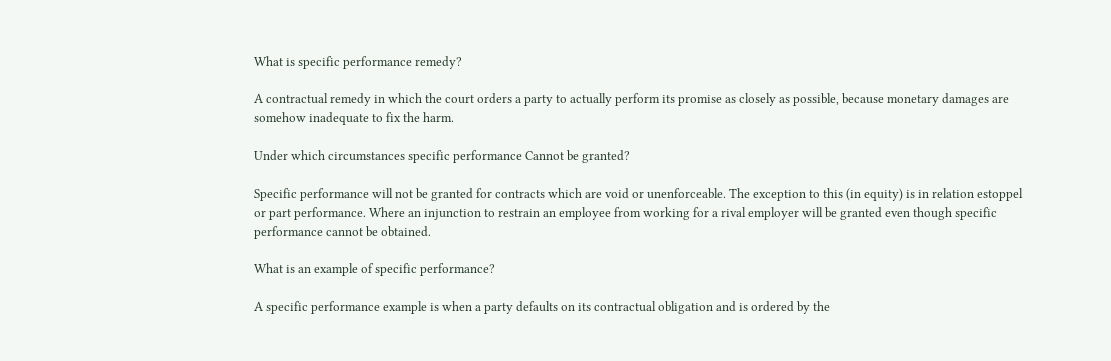What is specific performance remedy?

A contractual remedy in which the court orders a party to actually perform its promise as closely as possible, because monetary damages are somehow inadequate to fix the harm.

Under which circumstances specific performance Cannot be granted?

Specific performance will not be granted for contracts which are void or unenforceable. The exception to this (in equity) is in relation estoppel or part performance. Where an injunction to restrain an employee from working for a rival employer will be granted even though specific performance cannot be obtained.

What is an example of specific performance?

A specific performance example is when a party defaults on its contractual obligation and is ordered by the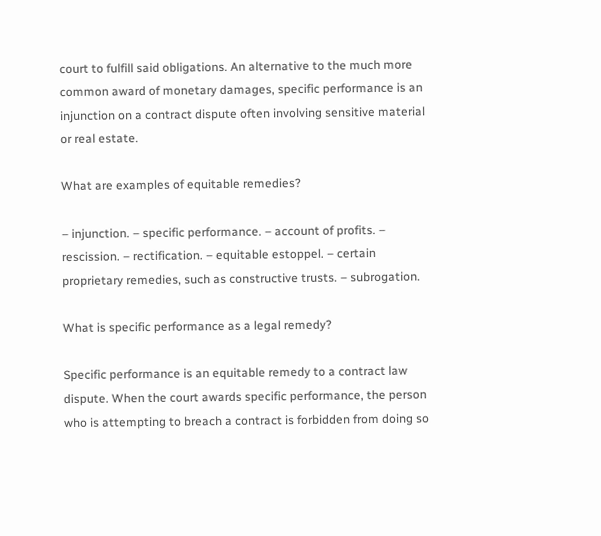court to fulfill said obligations. An alternative to the much more common award of monetary damages, specific performance is an injunction on a contract dispute often involving sensitive material or real estate.

What are examples of equitable remedies?

– injunction. – specific performance. – account of profits. – rescission. – rectification. – equitable estoppel. – certain proprietary remedies, such as constructive trusts. – subrogation.

What is specific performance as a legal remedy?

Specific performance is an equitable remedy to a contract law dispute. When the court awards specific performance, the person who is attempting to breach a contract is forbidden from doing so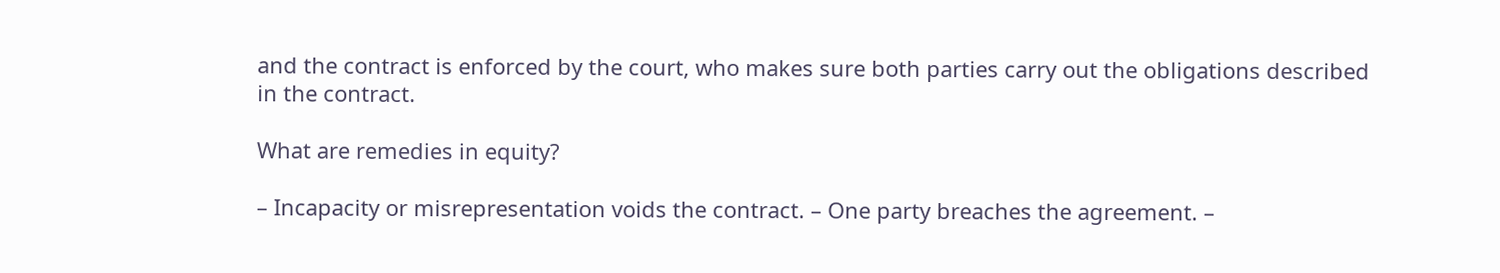and the contract is enforced by the court, who makes sure both parties carry out the obligations described in the contract.

What are remedies in equity?

– Incapacity or misrepresentation voids the contract. – One party breaches the agreement. –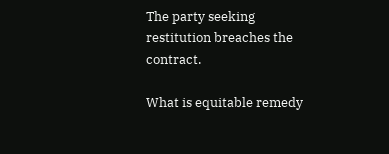The party seeking restitution breaches the contract.

What is equitable remedy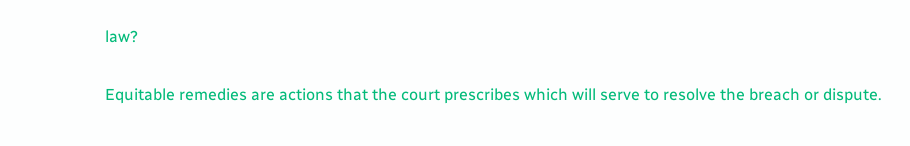law?

Equitable remedies are actions that the court prescribes which will serve to resolve the breach or dispute.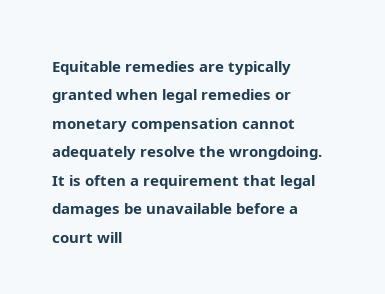Equitable remedies are typically granted when legal remedies or monetary compensation cannot adequately resolve the wrongdoing. It is often a requirement that legal damages be unavailable before a court will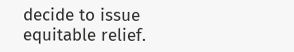decide to issue equitable relief.